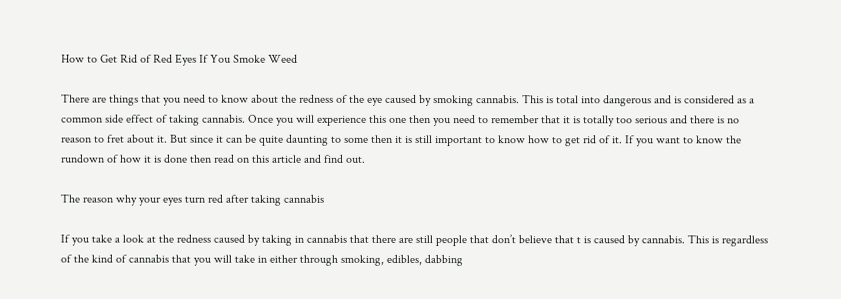How to Get Rid of Red Eyes If You Smoke Weed

There are things that you need to know about the redness of the eye caused by smoking cannabis. This is total into dangerous and is considered as a common side effect of taking cannabis. Once you will experience this one then you need to remember that it is totally too serious and there is no reason to fret about it. But since it can be quite daunting to some then it is still important to know how to get rid of it. If you want to know the rundown of how it is done then read on this article and find out.

The reason why your eyes turn red after taking cannabis

If you take a look at the redness caused by taking in cannabis that there are still people that don’t believe that t is caused by cannabis. This is regardless of the kind of cannabis that you will take in either through smoking, edibles, dabbing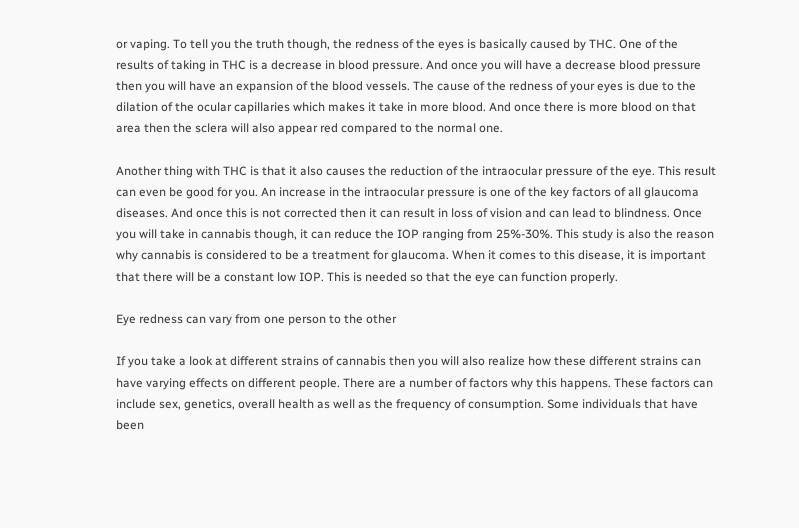or vaping. To tell you the truth though, the redness of the eyes is basically caused by THC. One of the results of taking in THC is a decrease in blood pressure. And once you will have a decrease blood pressure then you will have an expansion of the blood vessels. The cause of the redness of your eyes is due to the dilation of the ocular capillaries which makes it take in more blood. And once there is more blood on that area then the sclera will also appear red compared to the normal one.

Another thing with THC is that it also causes the reduction of the intraocular pressure of the eye. This result can even be good for you. An increase in the intraocular pressure is one of the key factors of all glaucoma diseases. And once this is not corrected then it can result in loss of vision and can lead to blindness. Once you will take in cannabis though, it can reduce the IOP ranging from 25%-30%. This study is also the reason why cannabis is considered to be a treatment for glaucoma. When it comes to this disease, it is important that there will be a constant low IOP. This is needed so that the eye can function properly.

Eye redness can vary from one person to the other

If you take a look at different strains of cannabis then you will also realize how these different strains can have varying effects on different people. There are a number of factors why this happens. These factors can include sex, genetics, overall health as well as the frequency of consumption. Some individuals that have been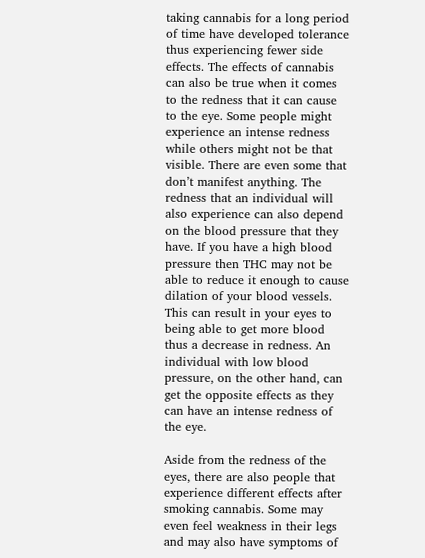taking cannabis for a long period of time have developed tolerance thus experiencing fewer side effects. The effects of cannabis can also be true when it comes to the redness that it can cause to the eye. Some people might experience an intense redness while others might not be that visible. There are even some that don’t manifest anything. The redness that an individual will also experience can also depend on the blood pressure that they have. If you have a high blood pressure then THC may not be able to reduce it enough to cause dilation of your blood vessels. This can result in your eyes to being able to get more blood thus a decrease in redness. An individual with low blood pressure, on the other hand, can get the opposite effects as they can have an intense redness of the eye.

Aside from the redness of the eyes, there are also people that experience different effects after smoking cannabis. Some may even feel weakness in their legs and may also have symptoms of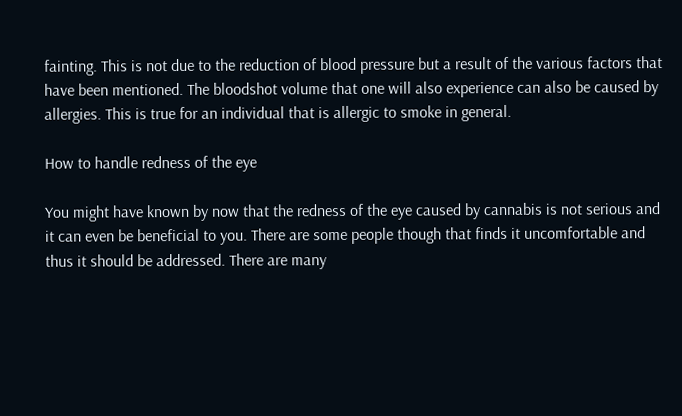fainting. This is not due to the reduction of blood pressure but a result of the various factors that have been mentioned. The bloodshot volume that one will also experience can also be caused by allergies. This is true for an individual that is allergic to smoke in general.

How to handle redness of the eye

You might have known by now that the redness of the eye caused by cannabis is not serious and it can even be beneficial to you. There are some people though that finds it uncomfortable and thus it should be addressed. There are many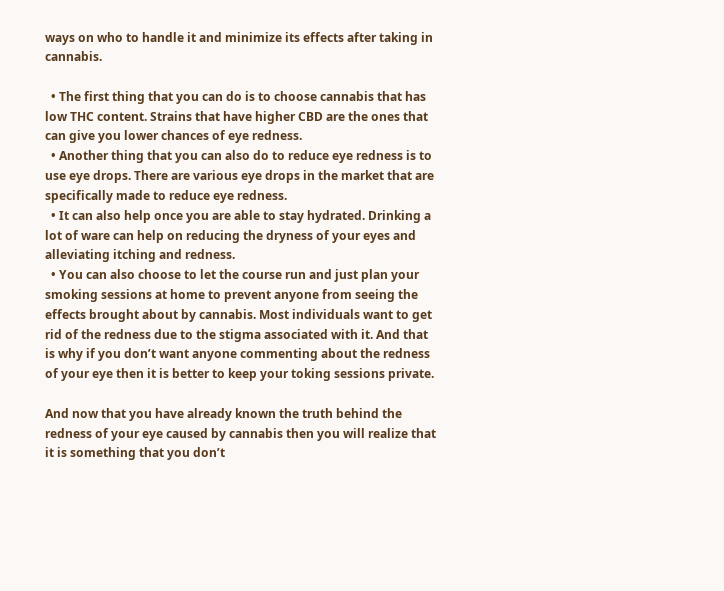ways on who to handle it and minimize its effects after taking in cannabis.

  • The first thing that you can do is to choose cannabis that has low THC content. Strains that have higher CBD are the ones that can give you lower chances of eye redness.
  • Another thing that you can also do to reduce eye redness is to use eye drops. There are various eye drops in the market that are specifically made to reduce eye redness.
  • It can also help once you are able to stay hydrated. Drinking a lot of ware can help on reducing the dryness of your eyes and alleviating itching and redness.
  • You can also choose to let the course run and just plan your smoking sessions at home to prevent anyone from seeing the effects brought about by cannabis. Most individuals want to get rid of the redness due to the stigma associated with it. And that is why if you don’t want anyone commenting about the redness of your eye then it is better to keep your toking sessions private.

And now that you have already known the truth behind the redness of your eye caused by cannabis then you will realize that it is something that you don’t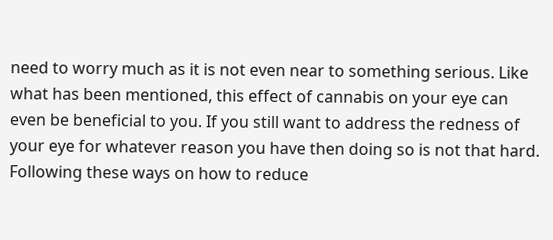need to worry much as it is not even near to something serious. Like what has been mentioned, this effect of cannabis on your eye can even be beneficial to you. If you still want to address the redness of your eye for whatever reason you have then doing so is not that hard. Following these ways on how to reduce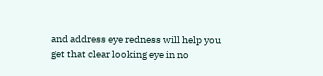and address eye redness will help you get that clear looking eye in no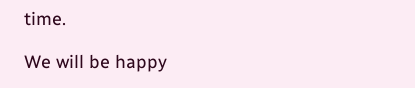time.

We will be happy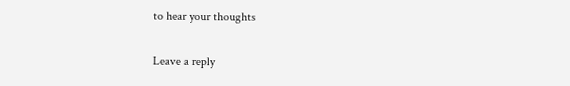to hear your thoughts

Leave a reply